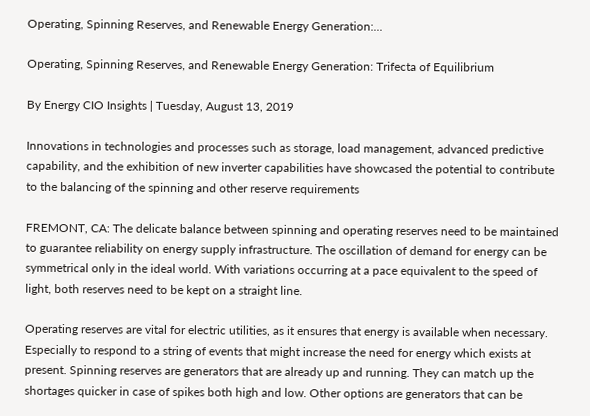Operating, Spinning Reserves, and Renewable Energy Generation:...

Operating, Spinning Reserves, and Renewable Energy Generation: Trifecta of Equilibrium

By Energy CIO Insights | Tuesday, August 13, 2019

Innovations in technologies and processes such as storage, load management, advanced predictive capability, and the exhibition of new inverter capabilities have showcased the potential to contribute to the balancing of the spinning and other reserve requirements

FREMONT, CA: The delicate balance between spinning and operating reserves need to be maintained to guarantee reliability on energy supply infrastructure. The oscillation of demand for energy can be symmetrical only in the ideal world. With variations occurring at a pace equivalent to the speed of light, both reserves need to be kept on a straight line.

Operating reserves are vital for electric utilities, as it ensures that energy is available when necessary. Especially to respond to a string of events that might increase the need for energy which exists at present. Spinning reserves are generators that are already up and running. They can match up the shortages quicker in case of spikes both high and low. Other options are generators that can be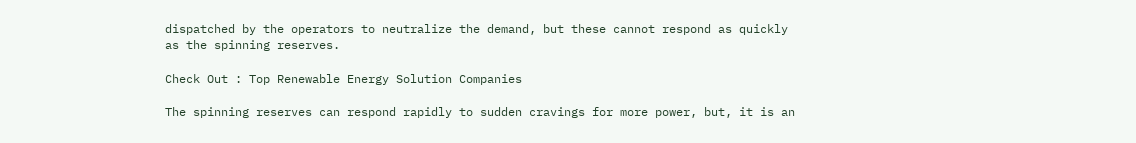dispatched by the operators to neutralize the demand, but these cannot respond as quickly as the spinning reserves.

Check Out : Top Renewable Energy Solution Companies

The spinning reserves can respond rapidly to sudden cravings for more power, but, it is an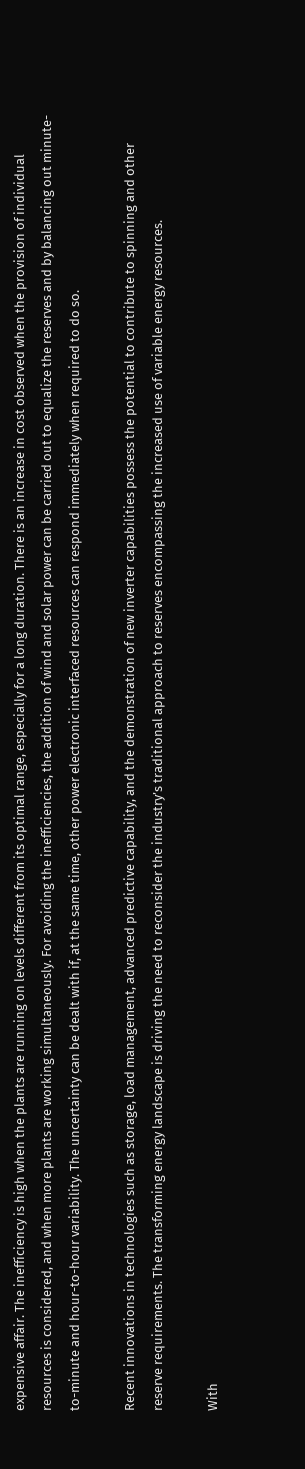expensive affair. The inefficiency is high when the plants are running on levels different from its optimal range, especially for a long duration. There is an increase in cost observed when the provision of individual resources is considered, and when more plants are working simultaneously. For avoiding the inefficiencies, the addition of wind and solar power can be carried out to equalize the reserves and by balancing out minute-to-minute and hour-to-hour variability. The uncertainty can be dealt with if, at the same time, other power electronic interfaced resources can respond immediately when required to do so.

Recent innovations in technologies such as storage, load management, advanced predictive capability, and the demonstration of new inverter capabilities possess the potential to contribute to spinning and other reserve requirements. The transforming energy landscape is driving the need to reconsider the industry’s traditional approach to reserves encompassing the increased use of variable energy resources.

With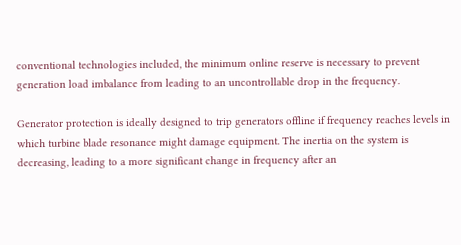conventional technologies included, the minimum online reserve is necessary to prevent generation load imbalance from leading to an uncontrollable drop in the frequency.

Generator protection is ideally designed to trip generators offline if frequency reaches levels in which turbine blade resonance might damage equipment. The inertia on the system is decreasing, leading to a more significant change in frequency after an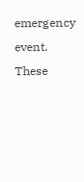emergency event. These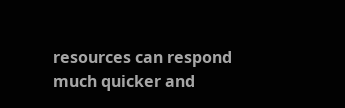resources can respond much quicker and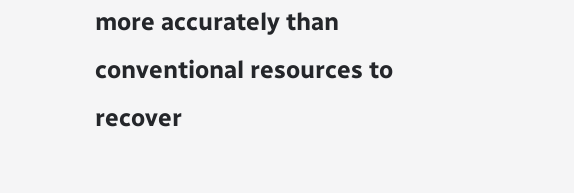more accurately than conventional resources to recover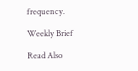frequency.

Weekly Brief

Read Also